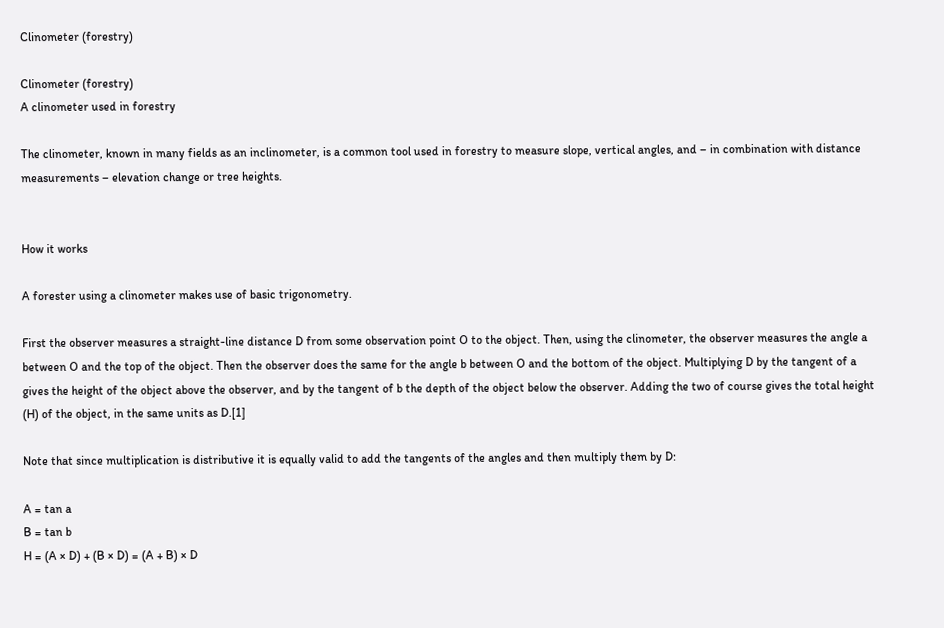Clinometer (forestry)

Clinometer (forestry)
A clinometer used in forestry

The clinometer, known in many fields as an inclinometer, is a common tool used in forestry to measure slope, vertical angles, and – in combination with distance measurements – elevation change or tree heights.


How it works

A forester using a clinometer makes use of basic trigonometry.

First the observer measures a straight-line distance D from some observation point O to the object. Then, using the clinometer, the observer measures the angle a between O and the top of the object. Then the observer does the same for the angle b between O and the bottom of the object. Multiplying D by the tangent of a gives the height of the object above the observer, and by the tangent of b the depth of the object below the observer. Adding the two of course gives the total height (H) of the object, in the same units as D.[1]

Note that since multiplication is distributive it is equally valid to add the tangents of the angles and then multiply them by D:

A = tan a
B = tan b
H = (A × D) + (B × D) = (A + B) × D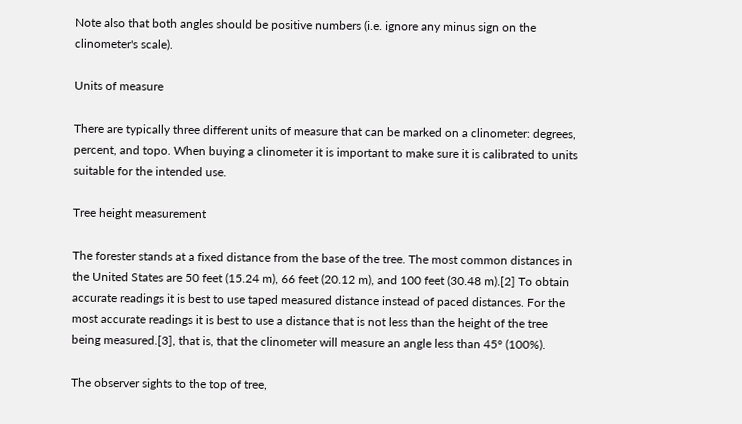Note also that both angles should be positive numbers (i.e. ignore any minus sign on the clinometer's scale).

Units of measure

There are typically three different units of measure that can be marked on a clinometer: degrees, percent, and topo. When buying a clinometer it is important to make sure it is calibrated to units suitable for the intended use.

Tree height measurement

The forester stands at a fixed distance from the base of the tree. The most common distances in the United States are 50 feet (15.24 m), 66 feet (20.12 m), and 100 feet (30.48 m).[2] To obtain accurate readings it is best to use taped measured distance instead of paced distances. For the most accurate readings it is best to use a distance that is not less than the height of the tree being measured.[3], that is, that the clinometer will measure an angle less than 45° (100%).

The observer sights to the top of tree,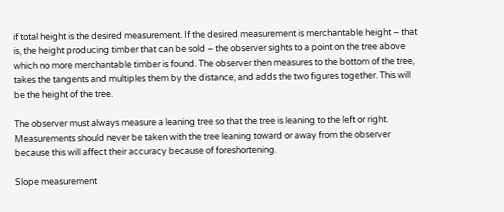if total height is the desired measurement. If the desired measurement is merchantable height – that is, the height producing timber that can be sold – the observer sights to a point on the tree above which no more merchantable timber is found. The observer then measures to the bottom of the tree, takes the tangents and multiples them by the distance, and adds the two figures together. This will be the height of the tree.

The observer must always measure a leaning tree so that the tree is leaning to the left or right. Measurements should never be taken with the tree leaning toward or away from the observer because this will affect their accuracy because of foreshortening.

Slope measurement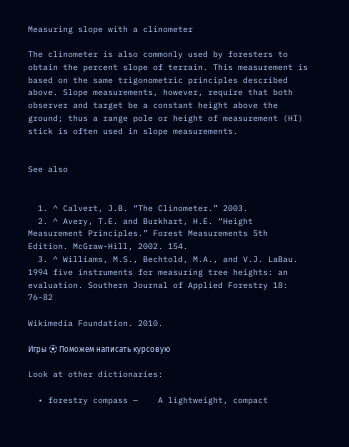Measuring slope with a clinometer

The clinometer is also commonly used by foresters to obtain the percent slope of terrain. This measurement is based on the same trigonometric principles described above. Slope measurements, however, require that both observer and target be a constant height above the ground; thus a range pole or height of measurement (HI) stick is often used in slope measurements.


See also


  1. ^ Calvert, J.B. “The Clinometer.” 2003.
  2. ^ Avery, T.E. and Burkhart, H.E. “Height Measurement Principles.” Forest Measurements 5th Edition. McGraw-Hill, 2002. 154.
  3. ^ Williams, M.S., Bechtold, M.A., and V.J. LaBau. 1994 five instruments for measuring tree heights: an evaluation. Southern Journal of Applied Forestry 18: 76-82

Wikimedia Foundation. 2010.

Игры ⚽ Поможем написать курсовую

Look at other dictionaries:

  • forestry compass —    A lightweight, compact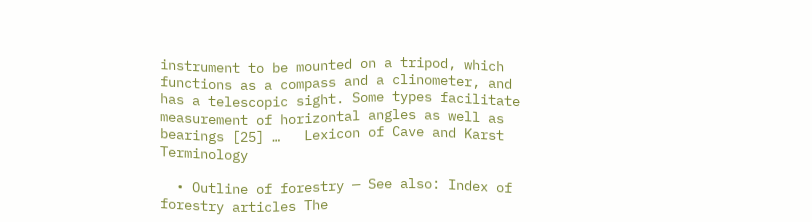instrument to be mounted on a tripod, which functions as a compass and a clinometer, and has a telescopic sight. Some types facilitate measurement of horizontal angles as well as bearings [25] …   Lexicon of Cave and Karst Terminology

  • Outline of forestry — See also: Index of forestry articles The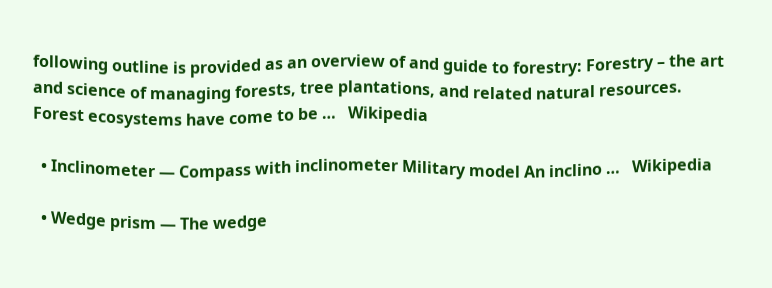following outline is provided as an overview of and guide to forestry: Forestry – the art and science of managing forests, tree plantations, and related natural resources. Forest ecosystems have come to be …   Wikipedia

  • Inclinometer — Compass with inclinometer Military model An inclino …   Wikipedia

  • Wedge prism — The wedge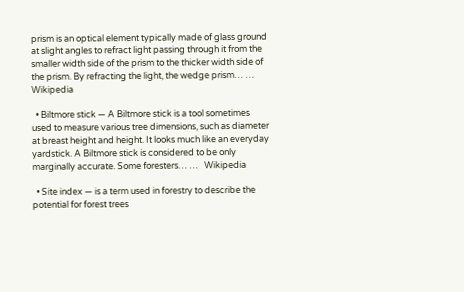prism is an optical element typically made of glass ground at slight angles to refract light passing through it from the smaller width side of the prism to the thicker width side of the prism. By refracting the light, the wedge prism… …   Wikipedia

  • Biltmore stick — A Biltmore stick is a tool sometimes used to measure various tree dimensions, such as diameter at breast height and height. It looks much like an everyday yardstick. A Biltmore stick is considered to be only marginally accurate. Some foresters… …   Wikipedia

  • Site index — is a term used in forestry to describe the potential for forest trees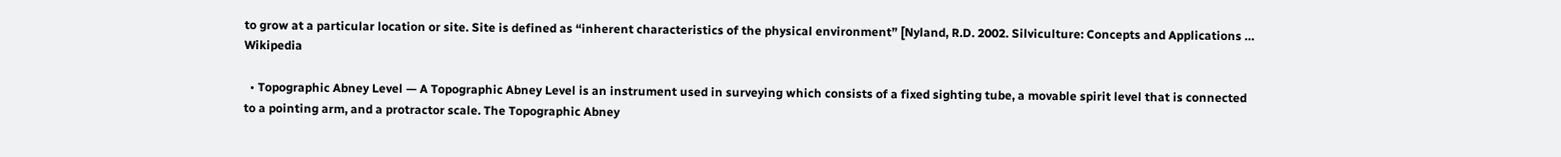to grow at a particular location or site. Site is defined as “inherent characteristics of the physical environment” [Nyland, R.D. 2002. Silviculture: Concepts and Applications …   Wikipedia

  • Topographic Abney Level — A Topographic Abney Level is an instrument used in surveying which consists of a fixed sighting tube, a movable spirit level that is connected to a pointing arm, and a protractor scale. The Topographic Abney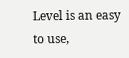Level is an easy to use,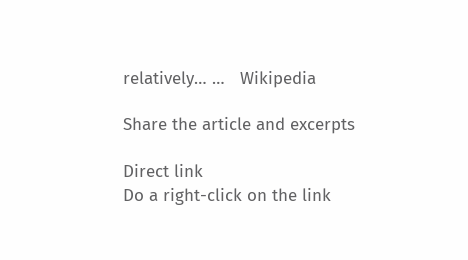relatively… …   Wikipedia

Share the article and excerpts

Direct link
Do a right-click on the link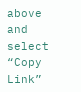above
and select “Copy Link”